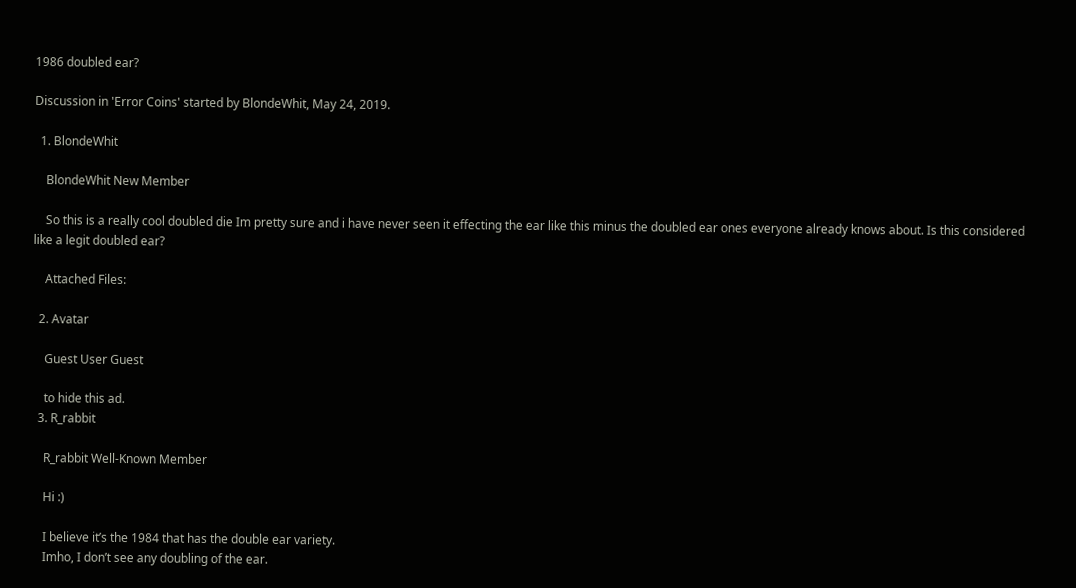1986 doubled ear?

Discussion in 'Error Coins' started by BlondeWhit, May 24, 2019.

  1. BlondeWhit

    BlondeWhit New Member

    So this is a really cool doubled die Im pretty sure and i have never seen it effecting the ear like this minus the doubled ear ones everyone already knows about. Is this considered like a legit doubled ear?

    Attached Files:

  2. Avatar

    Guest User Guest

    to hide this ad.
  3. R_rabbit

    R_rabbit Well-Known Member

    Hi :)

    I believe it’s the 1984 that has the double ear variety.
    Imho, I don’t see any doubling of the ear.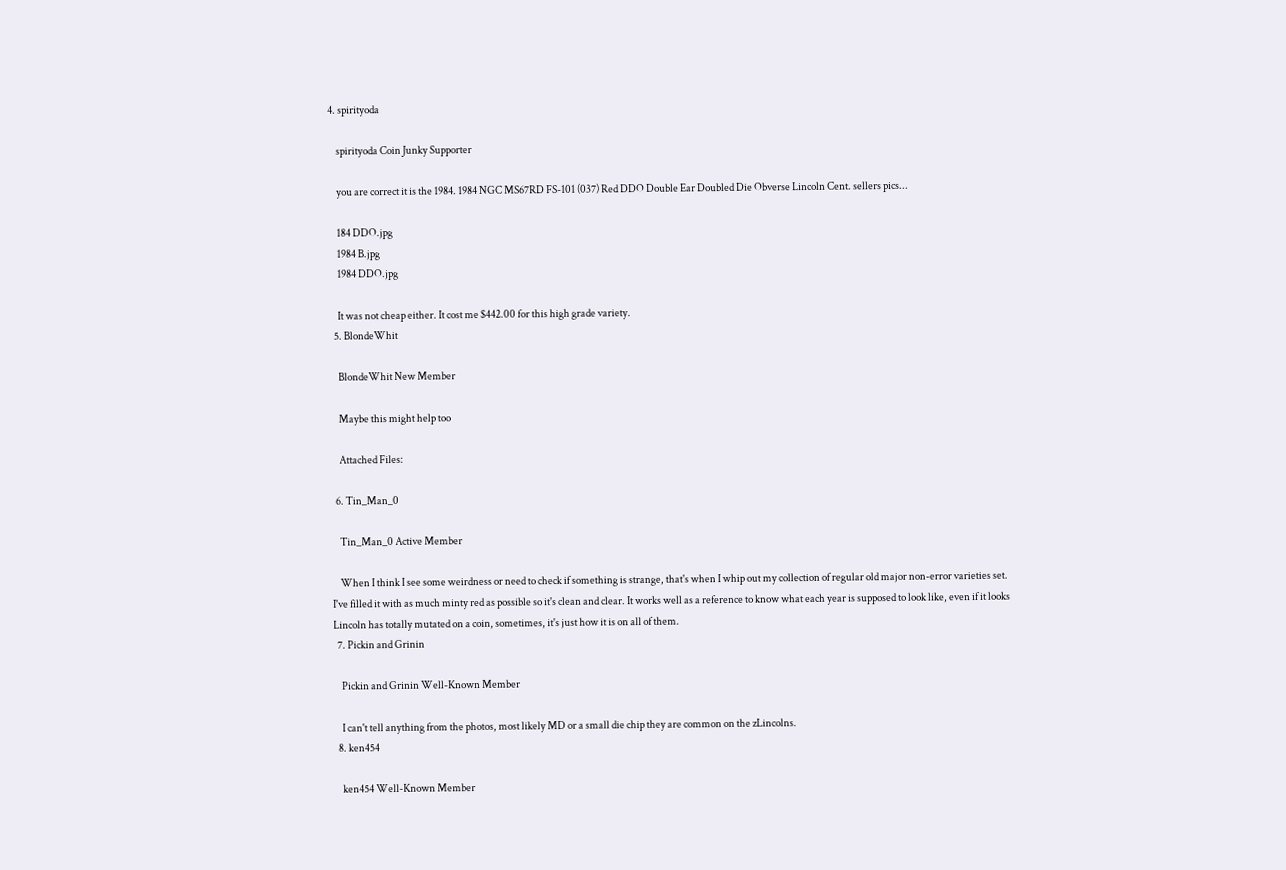4. spirityoda

    spirityoda Coin Junky Supporter

    you are correct it is the 1984. 1984 NGC MS67RD FS-101 (037) Red DDO Double Ear Doubled Die Obverse Lincoln Cent. sellers pics...

    184 DDO.jpg
    1984 B.jpg
    1984 DDO.jpg

    It was not cheap either. It cost me $442.00 for this high grade variety.
  5. BlondeWhit

    BlondeWhit New Member

    Maybe this might help too

    Attached Files:

  6. Tin_Man_0

    Tin_Man_0 Active Member

    When I think I see some weirdness or need to check if something is strange, that's when I whip out my collection of regular old major non-error varieties set. I've filled it with as much minty red as possible so it's clean and clear. It works well as a reference to know what each year is supposed to look like, even if it looks Lincoln has totally mutated on a coin, sometimes, it's just how it is on all of them.
  7. Pickin and Grinin

    Pickin and Grinin Well-Known Member

    I can't tell anything from the photos, most likely MD or a small die chip they are common on the zLincolns.
  8. ken454

    ken454 Well-Known Member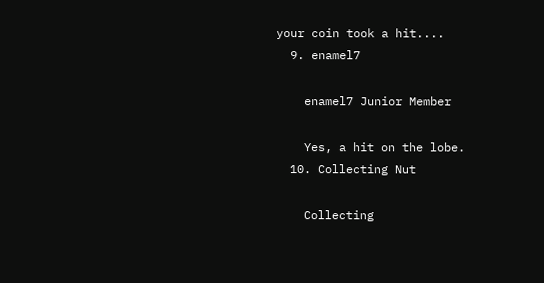your coin took a hit....
  9. enamel7

    enamel7 Junior Member

    Yes, a hit on the lobe.
  10. Collecting Nut

    Collecting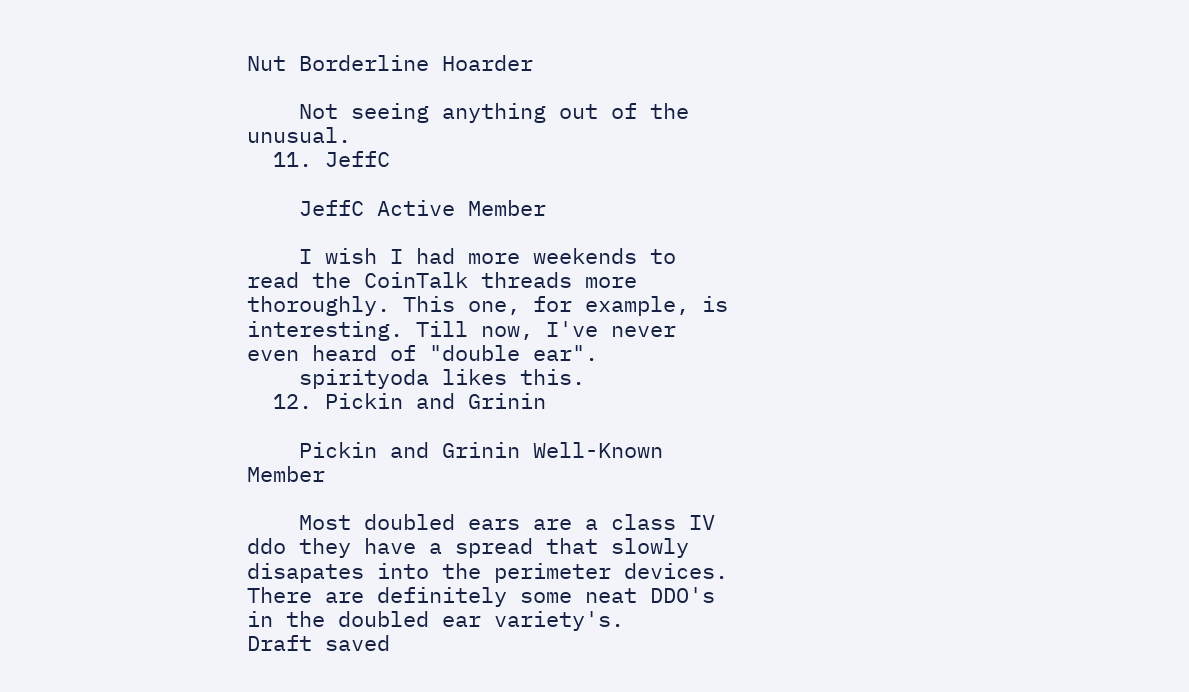Nut Borderline Hoarder

    Not seeing anything out of the unusual.
  11. JeffC

    JeffC Active Member

    I wish I had more weekends to read the CoinTalk threads more thoroughly. This one, for example, is interesting. Till now, I've never even heard of "double ear".
    spirityoda likes this.
  12. Pickin and Grinin

    Pickin and Grinin Well-Known Member

    Most doubled ears are a class IV ddo they have a spread that slowly disapates into the perimeter devices. There are definitely some neat DDO's in the doubled ear variety's.
Draft saved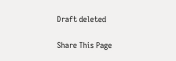Draft deleted

Share This Page